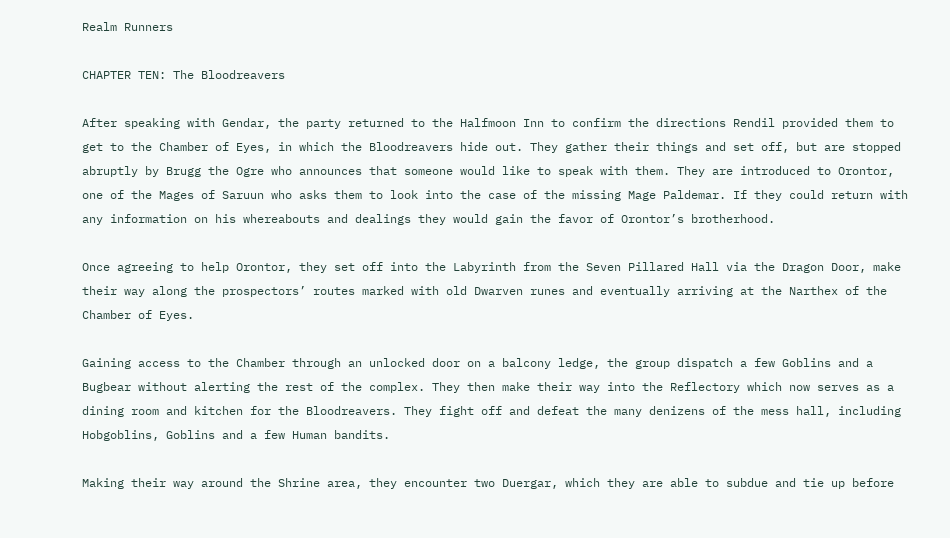Realm Runners

CHAPTER TEN: The Bloodreavers

After speaking with Gendar, the party returned to the Halfmoon Inn to confirm the directions Rendil provided them to get to the Chamber of Eyes, in which the Bloodreavers hide out. They gather their things and set off, but are stopped abruptly by Brugg the Ogre who announces that someone would like to speak with them. They are introduced to Orontor, one of the Mages of Saruun who asks them to look into the case of the missing Mage Paldemar. If they could return with any information on his whereabouts and dealings they would gain the favor of Orontor’s brotherhood.

Once agreeing to help Orontor, they set off into the Labyrinth from the Seven Pillared Hall via the Dragon Door, make their way along the prospectors’ routes marked with old Dwarven runes and eventually arriving at the Narthex of the Chamber of Eyes.

Gaining access to the Chamber through an unlocked door on a balcony ledge, the group dispatch a few Goblins and a Bugbear without alerting the rest of the complex. They then make their way into the Reflectory which now serves as a dining room and kitchen for the Bloodreavers. They fight off and defeat the many denizens of the mess hall, including Hobgoblins, Goblins and a few Human bandits.

Making their way around the Shrine area, they encounter two Duergar, which they are able to subdue and tie up before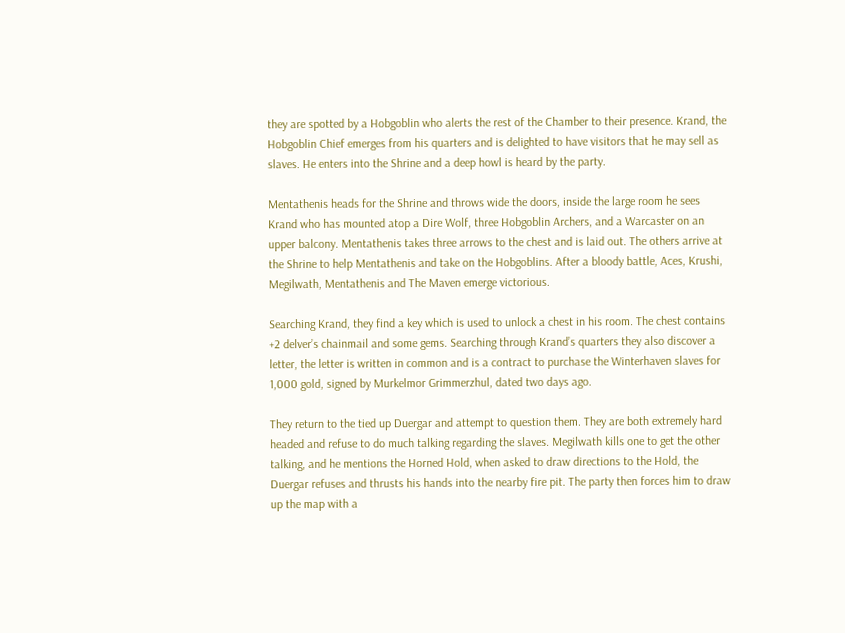they are spotted by a Hobgoblin who alerts the rest of the Chamber to their presence. Krand, the Hobgoblin Chief emerges from his quarters and is delighted to have visitors that he may sell as slaves. He enters into the Shrine and a deep howl is heard by the party.

Mentathenis heads for the Shrine and throws wide the doors, inside the large room he sees Krand who has mounted atop a Dire Wolf, three Hobgoblin Archers, and a Warcaster on an upper balcony. Mentathenis takes three arrows to the chest and is laid out. The others arrive at the Shrine to help Mentathenis and take on the Hobgoblins. After a bloody battle, Aces, Krushi, Megilwath, Mentathenis and The Maven emerge victorious.

Searching Krand, they find a key which is used to unlock a chest in his room. The chest contains +2 delver’s chainmail and some gems. Searching through Krand’s quarters they also discover a letter, the letter is written in common and is a contract to purchase the Winterhaven slaves for 1,000 gold, signed by Murkelmor Grimmerzhul, dated two days ago.

They return to the tied up Duergar and attempt to question them. They are both extremely hard headed and refuse to do much talking regarding the slaves. Megilwath kills one to get the other talking, and he mentions the Horned Hold, when asked to draw directions to the Hold, the Duergar refuses and thrusts his hands into the nearby fire pit. The party then forces him to draw up the map with a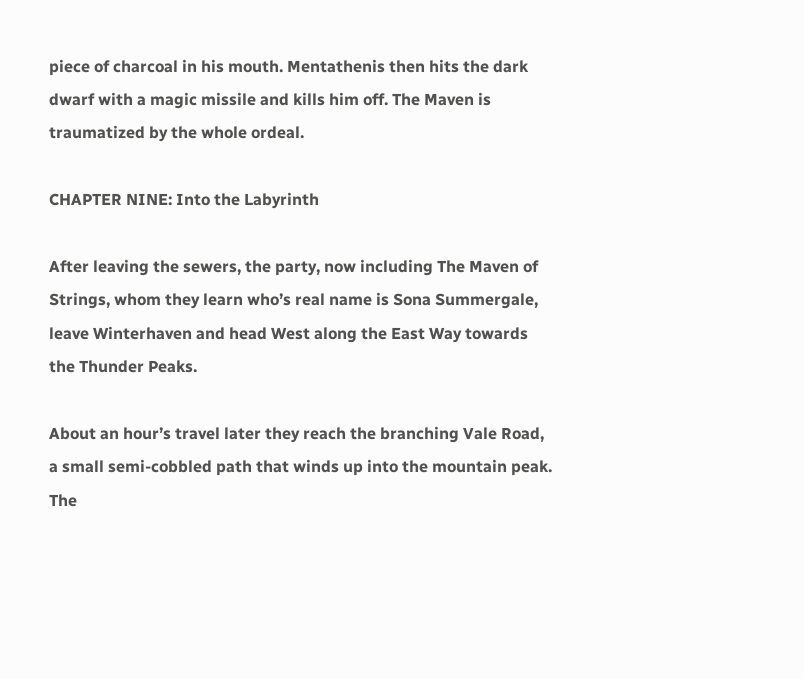piece of charcoal in his mouth. Mentathenis then hits the dark dwarf with a magic missile and kills him off. The Maven is traumatized by the whole ordeal.

CHAPTER NINE: Into the Labyrinth

After leaving the sewers, the party, now including The Maven of Strings, whom they learn who’s real name is Sona Summergale, leave Winterhaven and head West along the East Way towards the Thunder Peaks.

About an hour’s travel later they reach the branching Vale Road, a small semi-cobbled path that winds up into the mountain peak. The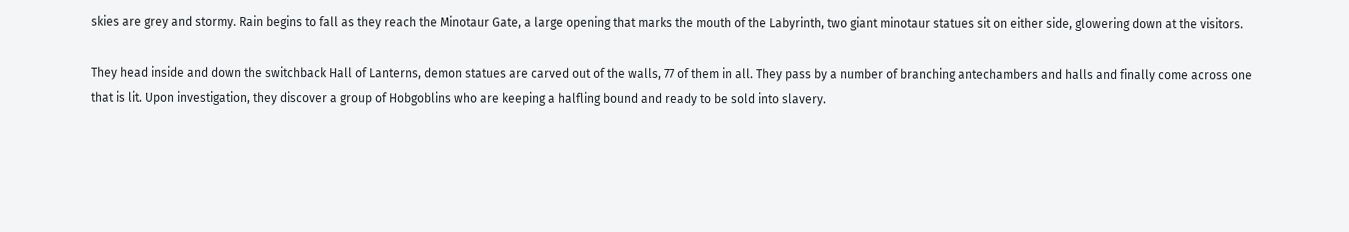skies are grey and stormy. Rain begins to fall as they reach the Minotaur Gate, a large opening that marks the mouth of the Labyrinth, two giant minotaur statues sit on either side, glowering down at the visitors.

They head inside and down the switchback Hall of Lanterns, demon statues are carved out of the walls, 77 of them in all. They pass by a number of branching antechambers and halls and finally come across one that is lit. Upon investigation, they discover a group of Hobgoblins who are keeping a halfling bound and ready to be sold into slavery.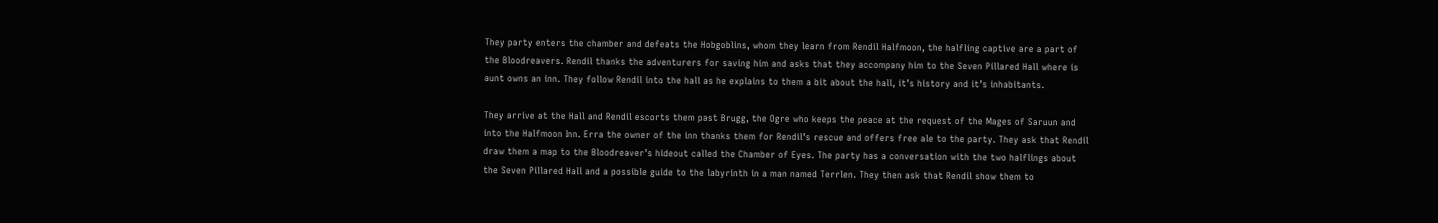They party enters the chamber and defeats the Hobgoblins, whom they learn from Rendil Halfmoon, the halfling captive are a part of the Bloodreavers. Rendil thanks the adventurers for saving him and asks that they accompany him to the Seven Pillared Hall where is aunt owns an inn. They follow Rendil into the hall as he explains to them a bit about the hall, it’s history and it’s inhabitants.

They arrive at the Hall and Rendil escorts them past Brugg, the Ogre who keeps the peace at the request of the Mages of Saruun and into the Halfmoon Inn. Erra the owner of the inn thanks them for Rendil’s rescue and offers free ale to the party. They ask that Rendil draw them a map to the Bloodreaver’s hideout called the Chamber of Eyes. The party has a conversation with the two halflings about the Seven Pillared Hall and a possible guide to the labyrinth in a man named Terrlen. They then ask that Rendil show them to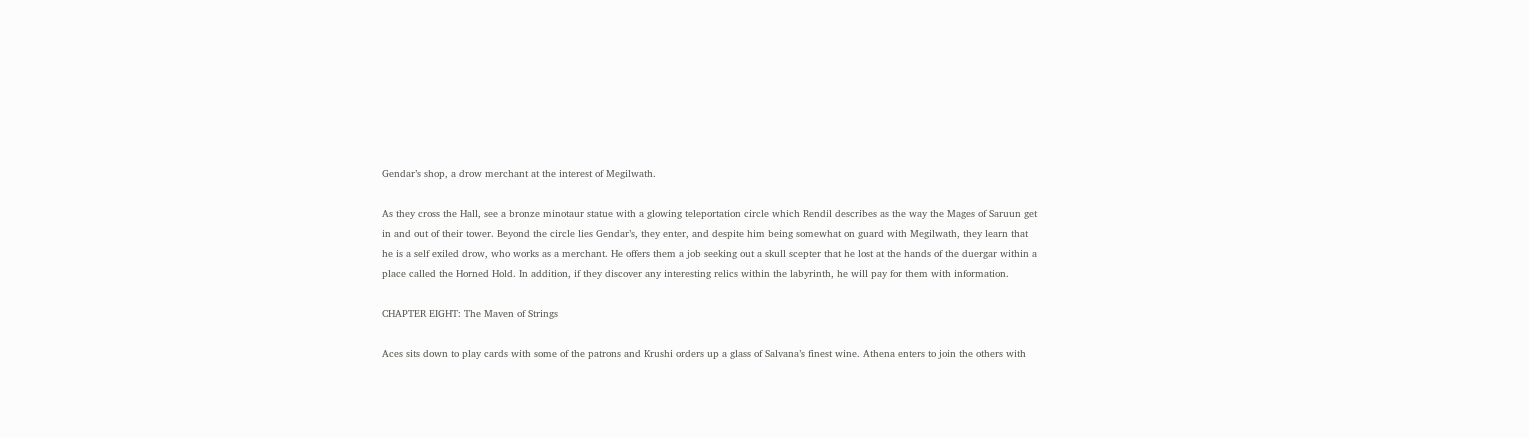Gendar’s shop, a drow merchant at the interest of Megilwath.

As they cross the Hall, see a bronze minotaur statue with a glowing teleportation circle which Rendil describes as the way the Mages of Saruun get in and out of their tower. Beyond the circle lies Gendar’s, they enter, and despite him being somewhat on guard with Megilwath, they learn that he is a self exiled drow, who works as a merchant. He offers them a job seeking out a skull scepter that he lost at the hands of the duergar within a place called the Horned Hold. In addition, if they discover any interesting relics within the labyrinth, he will pay for them with information.

CHAPTER EIGHT: The Maven of Strings

Aces sits down to play cards with some of the patrons and Krushi orders up a glass of Salvana’s finest wine. Athena enters to join the others with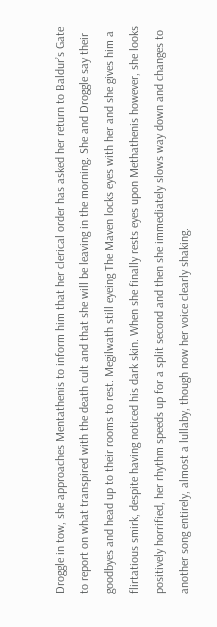Droggle in tow, she approaches Mentathenis to inform him that her clerical order has asked her return to Baldur’s Gate to report on what transpired with the death cult and that she will be leaving in the morning. She and Droggle say their goodbyes and head up to their rooms to rest. Megilwath still eyeing The Maven locks eyes with her and she gives him a flirtatious smirk, despite having noticed his dark skin. When she finally rests eyes upon Methathenis however, she looks positively horrified, her rhythm speeds up for a split second and then she immediately slows way down and changes to another song entirely, almost a lullaby, though now her voice clearly shaking.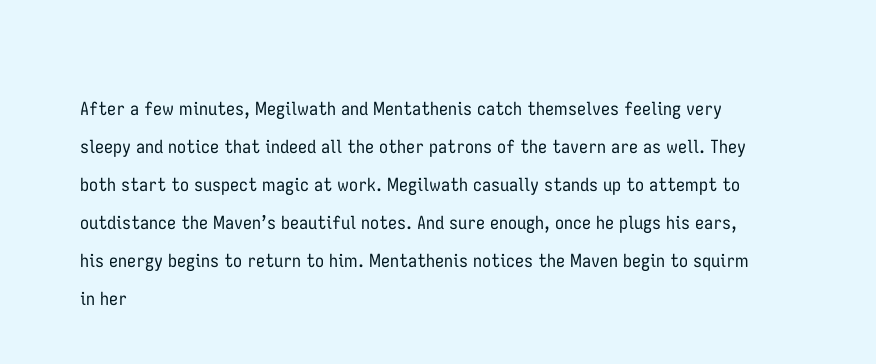After a few minutes, Megilwath and Mentathenis catch themselves feeling very sleepy and notice that indeed all the other patrons of the tavern are as well. They both start to suspect magic at work. Megilwath casually stands up to attempt to outdistance the Maven’s beautiful notes. And sure enough, once he plugs his ears, his energy begins to return to him. Mentathenis notices the Maven begin to squirm in her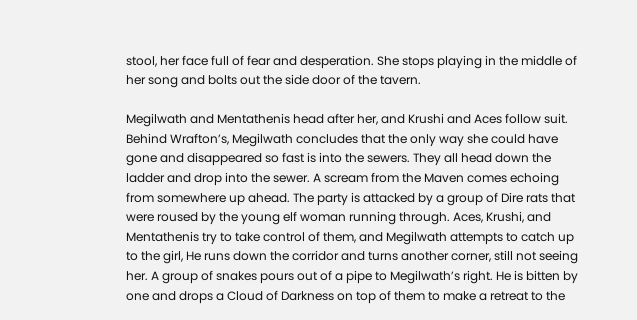stool, her face full of fear and desperation. She stops playing in the middle of her song and bolts out the side door of the tavern.

Megilwath and Mentathenis head after her, and Krushi and Aces follow suit. Behind Wrafton’s, Megilwath concludes that the only way she could have gone and disappeared so fast is into the sewers. They all head down the ladder and drop into the sewer. A scream from the Maven comes echoing from somewhere up ahead. The party is attacked by a group of Dire rats that were roused by the young elf woman running through. Aces, Krushi, and Mentathenis try to take control of them, and Megilwath attempts to catch up to the girl, He runs down the corridor and turns another corner, still not seeing her. A group of snakes pours out of a pipe to Megilwath’s right. He is bitten by one and drops a Cloud of Darkness on top of them to make a retreat to the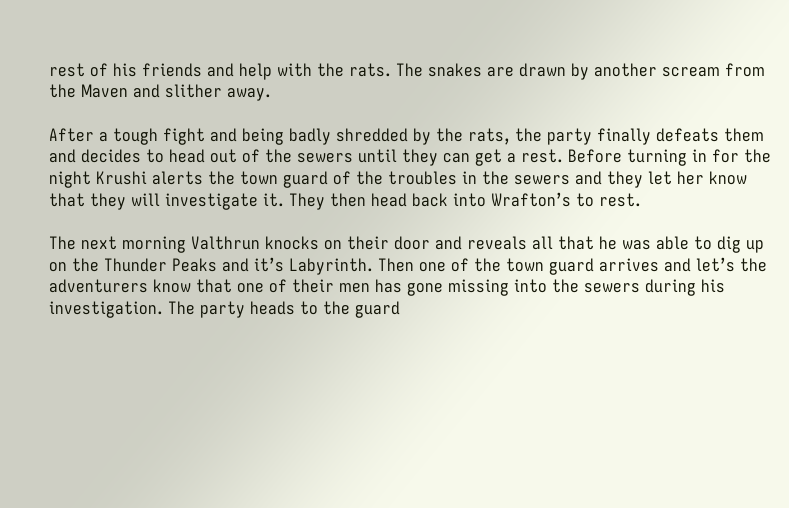rest of his friends and help with the rats. The snakes are drawn by another scream from the Maven and slither away.

After a tough fight and being badly shredded by the rats, the party finally defeats them and decides to head out of the sewers until they can get a rest. Before turning in for the night Krushi alerts the town guard of the troubles in the sewers and they let her know that they will investigate it. They then head back into Wrafton’s to rest.

The next morning Valthrun knocks on their door and reveals all that he was able to dig up on the Thunder Peaks and it’s Labyrinth. Then one of the town guard arrives and let’s the adventurers know that one of their men has gone missing into the sewers during his investigation. The party heads to the guard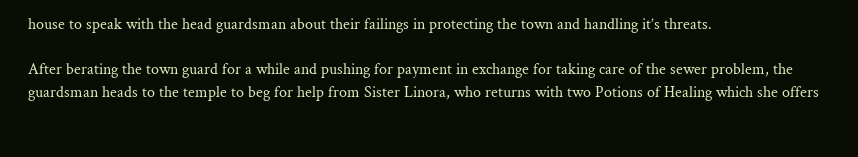house to speak with the head guardsman about their failings in protecting the town and handling it’s threats.

After berating the town guard for a while and pushing for payment in exchange for taking care of the sewer problem, the guardsman heads to the temple to beg for help from Sister Linora, who returns with two Potions of Healing which she offers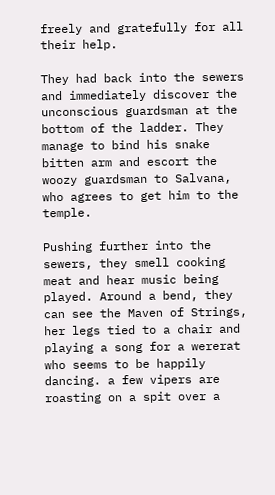freely and gratefully for all their help.

They had back into the sewers and immediately discover the unconscious guardsman at the bottom of the ladder. They manage to bind his snake bitten arm and escort the woozy guardsman to Salvana, who agrees to get him to the temple.

Pushing further into the sewers, they smell cooking meat and hear music being played. Around a bend, they can see the Maven of Strings, her legs tied to a chair and playing a song for a wererat who seems to be happily dancing. a few vipers are roasting on a spit over a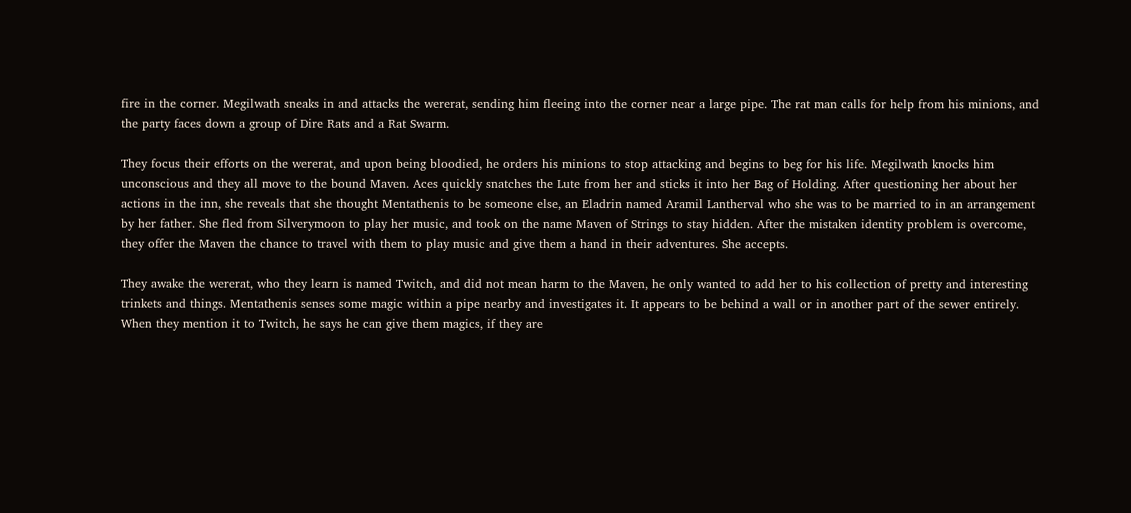fire in the corner. Megilwath sneaks in and attacks the wererat, sending him fleeing into the corner near a large pipe. The rat man calls for help from his minions, and the party faces down a group of Dire Rats and a Rat Swarm.

They focus their efforts on the wererat, and upon being bloodied, he orders his minions to stop attacking and begins to beg for his life. Megilwath knocks him unconscious and they all move to the bound Maven. Aces quickly snatches the Lute from her and sticks it into her Bag of Holding. After questioning her about her actions in the inn, she reveals that she thought Mentathenis to be someone else, an Eladrin named Aramil Lantherval who she was to be married to in an arrangement by her father. She fled from Silverymoon to play her music, and took on the name Maven of Strings to stay hidden. After the mistaken identity problem is overcome, they offer the Maven the chance to travel with them to play music and give them a hand in their adventures. She accepts.

They awake the wererat, who they learn is named Twitch, and did not mean harm to the Maven, he only wanted to add her to his collection of pretty and interesting trinkets and things. Mentathenis senses some magic within a pipe nearby and investigates it. It appears to be behind a wall or in another part of the sewer entirely. When they mention it to Twitch, he says he can give them magics, if they are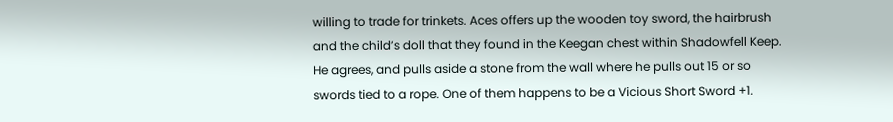willing to trade for trinkets. Aces offers up the wooden toy sword, the hairbrush and the child’s doll that they found in the Keegan chest within Shadowfell Keep. He agrees, and pulls aside a stone from the wall where he pulls out 15 or so swords tied to a rope. One of them happens to be a Vicious Short Sword +1.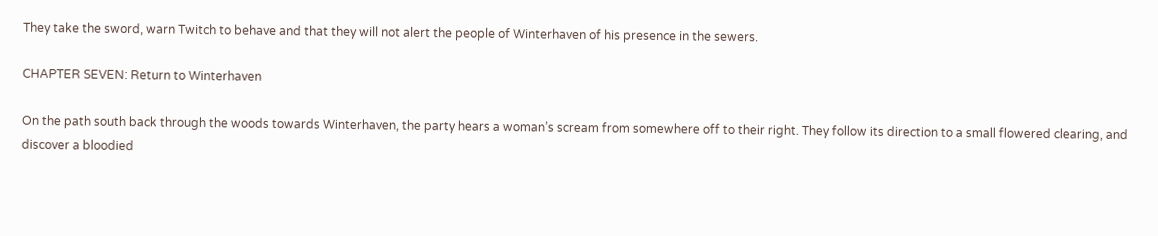They take the sword, warn Twitch to behave and that they will not alert the people of Winterhaven of his presence in the sewers.

CHAPTER SEVEN: Return to Winterhaven

On the path south back through the woods towards Winterhaven, the party hears a woman’s scream from somewhere off to their right. They follow its direction to a small flowered clearing, and discover a bloodied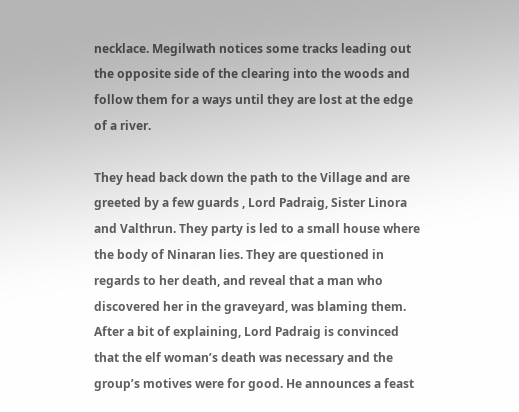necklace. Megilwath notices some tracks leading out the opposite side of the clearing into the woods and follow them for a ways until they are lost at the edge of a river.

They head back down the path to the Village and are greeted by a few guards , Lord Padraig, Sister Linora and Valthrun. They party is led to a small house where the body of Ninaran lies. They are questioned in regards to her death, and reveal that a man who discovered her in the graveyard, was blaming them. After a bit of explaining, Lord Padraig is convinced that the elf woman’s death was necessary and the group’s motives were for good. He announces a feast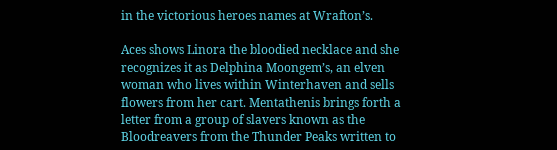in the victorious heroes names at Wrafton’s.

Aces shows Linora the bloodied necklace and she recognizes it as Delphina Moongem’s, an elven woman who lives within Winterhaven and sells flowers from her cart. Mentathenis brings forth a letter from a group of slavers known as the Bloodreavers from the Thunder Peaks written to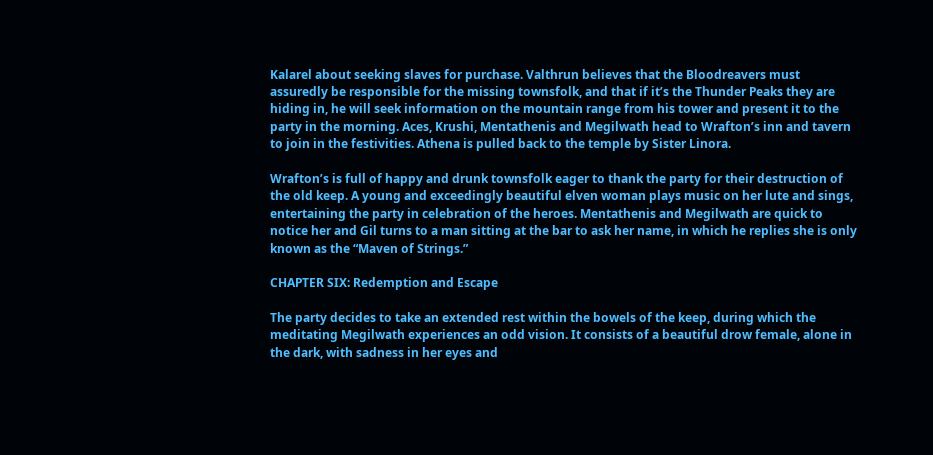Kalarel about seeking slaves for purchase. Valthrun believes that the Bloodreavers must assuredly be responsible for the missing townsfolk, and that if it’s the Thunder Peaks they are hiding in, he will seek information on the mountain range from his tower and present it to the party in the morning. Aces, Krushi, Mentathenis and Megilwath head to Wrafton’s inn and tavern to join in the festivities. Athena is pulled back to the temple by Sister Linora.

Wrafton’s is full of happy and drunk townsfolk eager to thank the party for their destruction of the old keep. A young and exceedingly beautiful elven woman plays music on her lute and sings, entertaining the party in celebration of the heroes. Mentathenis and Megilwath are quick to notice her and Gil turns to a man sitting at the bar to ask her name, in which he replies she is only known as the “Maven of Strings.”

CHAPTER SIX: Redemption and Escape

The party decides to take an extended rest within the bowels of the keep, during which the meditating Megilwath experiences an odd vision. It consists of a beautiful drow female, alone in the dark, with sadness in her eyes and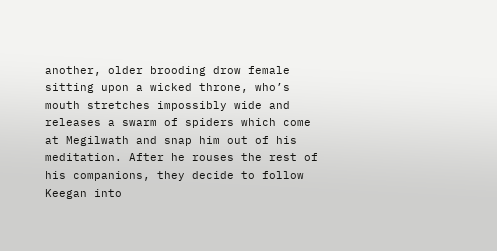another, older brooding drow female sitting upon a wicked throne, who’s mouth stretches impossibly wide and releases a swarm of spiders which come at Megilwath and snap him out of his meditation. After he rouses the rest of his companions, they decide to follow Keegan into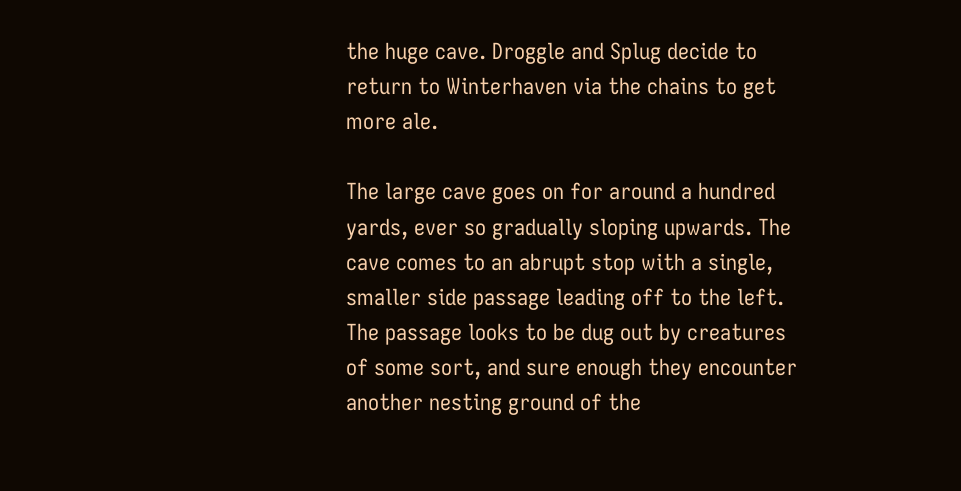the huge cave. Droggle and Splug decide to return to Winterhaven via the chains to get more ale.

The large cave goes on for around a hundred yards, ever so gradually sloping upwards. The cave comes to an abrupt stop with a single, smaller side passage leading off to the left. The passage looks to be dug out by creatures of some sort, and sure enough they encounter another nesting ground of the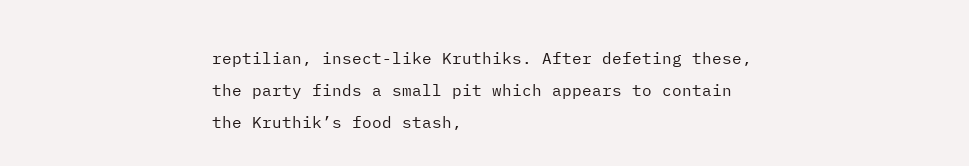reptilian, insect-like Kruthiks. After defeting these, the party finds a small pit which appears to contain the Kruthik’s food stash,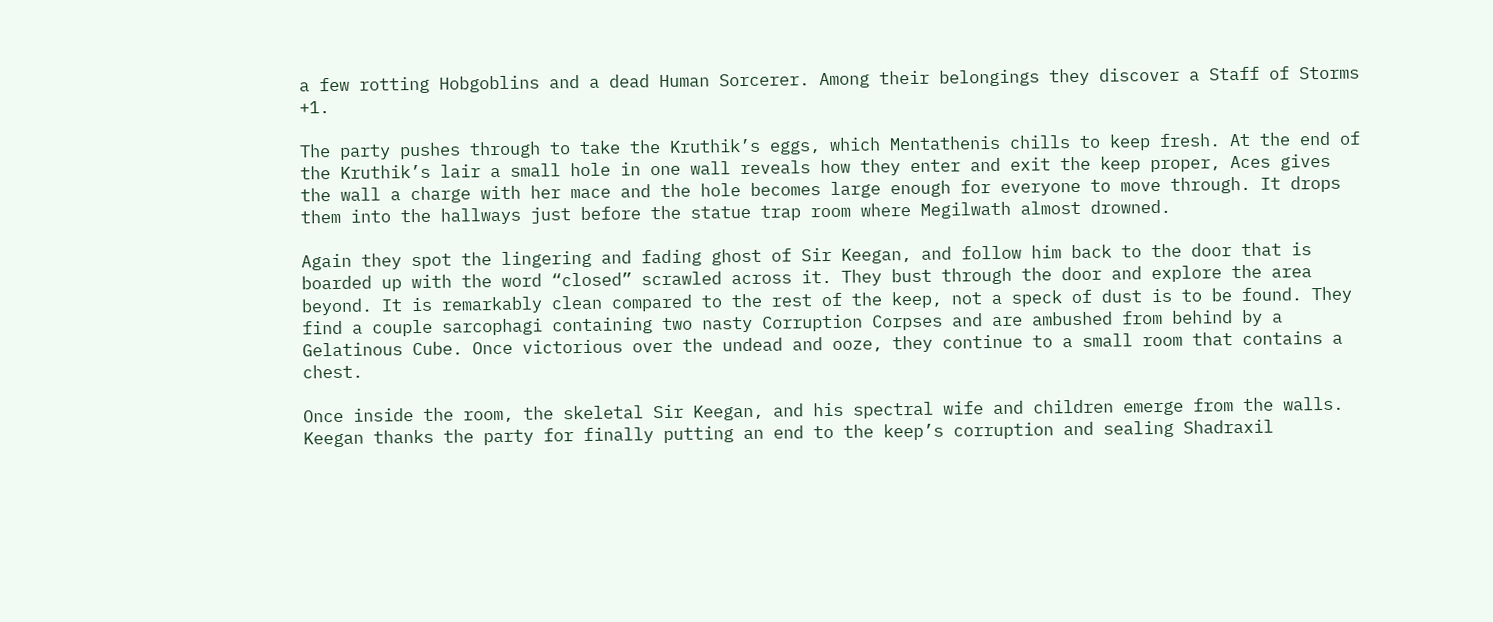a few rotting Hobgoblins and a dead Human Sorcerer. Among their belongings they discover a Staff of Storms +1.

The party pushes through to take the Kruthik’s eggs, which Mentathenis chills to keep fresh. At the end of the Kruthik’s lair a small hole in one wall reveals how they enter and exit the keep proper, Aces gives the wall a charge with her mace and the hole becomes large enough for everyone to move through. It drops them into the hallways just before the statue trap room where Megilwath almost drowned.

Again they spot the lingering and fading ghost of Sir Keegan, and follow him back to the door that is boarded up with the word “closed” scrawled across it. They bust through the door and explore the area beyond. It is remarkably clean compared to the rest of the keep, not a speck of dust is to be found. They find a couple sarcophagi containing two nasty Corruption Corpses and are ambushed from behind by a Gelatinous Cube. Once victorious over the undead and ooze, they continue to a small room that contains a chest.

Once inside the room, the skeletal Sir Keegan, and his spectral wife and children emerge from the walls. Keegan thanks the party for finally putting an end to the keep’s corruption and sealing Shadraxil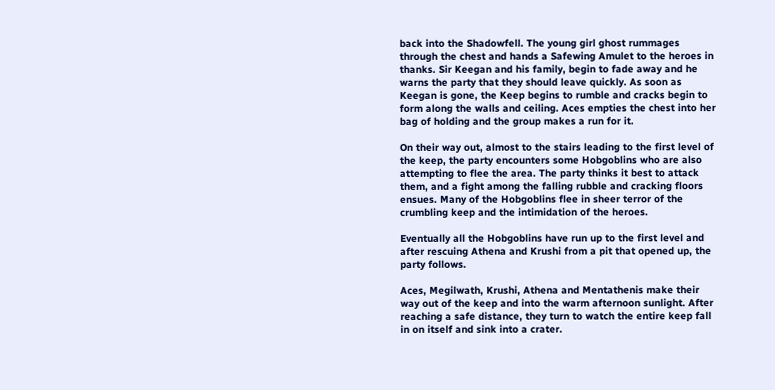back into the Shadowfell. The young girl ghost rummages through the chest and hands a Safewing Amulet to the heroes in thanks. Sir Keegan and his family, begin to fade away and he warns the party that they should leave quickly. As soon as Keegan is gone, the Keep begins to rumble and cracks begin to form along the walls and ceiling. Aces empties the chest into her bag of holding and the group makes a run for it.

On their way out, almost to the stairs leading to the first level of the keep, the party encounters some Hobgoblins who are also attempting to flee the area. The party thinks it best to attack them, and a fight among the falling rubble and cracking floors ensues. Many of the Hobgoblins flee in sheer terror of the crumbling keep and the intimidation of the heroes.

Eventually all the Hobgoblins have run up to the first level and after rescuing Athena and Krushi from a pit that opened up, the party follows.

Aces, Megilwath, Krushi, Athena and Mentathenis make their way out of the keep and into the warm afternoon sunlight. After reaching a safe distance, they turn to watch the entire keep fall in on itself and sink into a crater.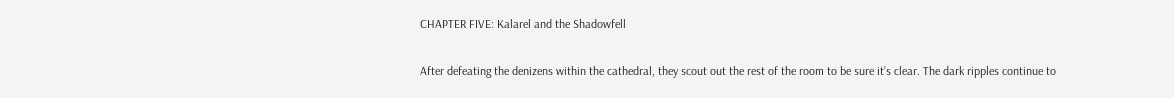CHAPTER FIVE: Kalarel and the Shadowfell

After defeating the denizens within the cathedral, they scout out the rest of the room to be sure it’s clear. The dark ripples continue to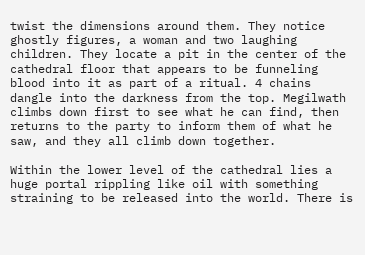twist the dimensions around them. They notice ghostly figures, a woman and two laughing children. They locate a pit in the center of the cathedral floor that appears to be funneling blood into it as part of a ritual. 4 chains dangle into the darkness from the top. Megilwath climbs down first to see what he can find, then returns to the party to inform them of what he saw, and they all climb down together.

Within the lower level of the cathedral lies a huge portal rippling like oil with something straining to be released into the world. There is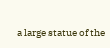a large statue of the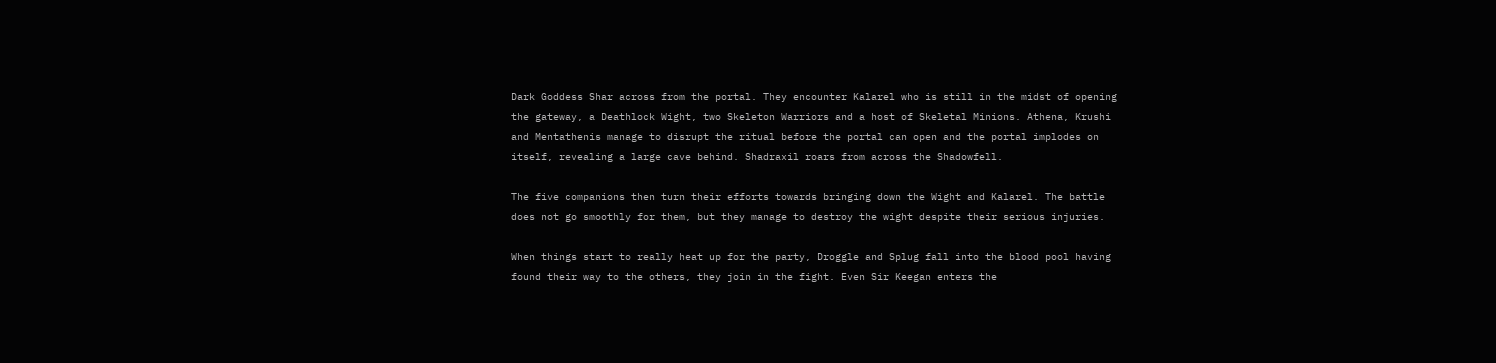Dark Goddess Shar across from the portal. They encounter Kalarel who is still in the midst of opening the gateway, a Deathlock Wight, two Skeleton Warriors and a host of Skeletal Minions. Athena, Krushi and Mentathenis manage to disrupt the ritual before the portal can open and the portal implodes on itself, revealing a large cave behind. Shadraxil roars from across the Shadowfell.

The five companions then turn their efforts towards bringing down the Wight and Kalarel. The battle does not go smoothly for them, but they manage to destroy the wight despite their serious injuries.

When things start to really heat up for the party, Droggle and Splug fall into the blood pool having found their way to the others, they join in the fight. Even Sir Keegan enters the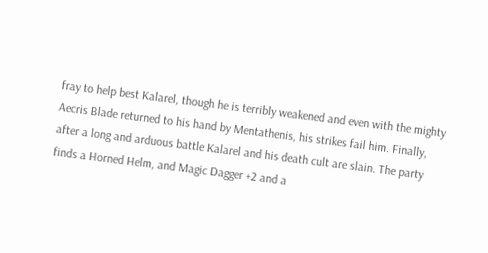fray to help best Kalarel, though he is terribly weakened and even with the mighty Aecris Blade returned to his hand by Mentathenis, his strikes fail him. Finally, after a long and arduous battle Kalarel and his death cult are slain. The party finds a Horned Helm, and Magic Dagger +2 and a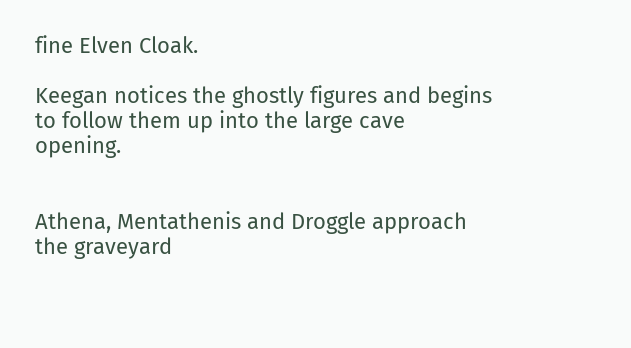fine Elven Cloak.

Keegan notices the ghostly figures and begins to follow them up into the large cave opening.


Athena, Mentathenis and Droggle approach the graveyard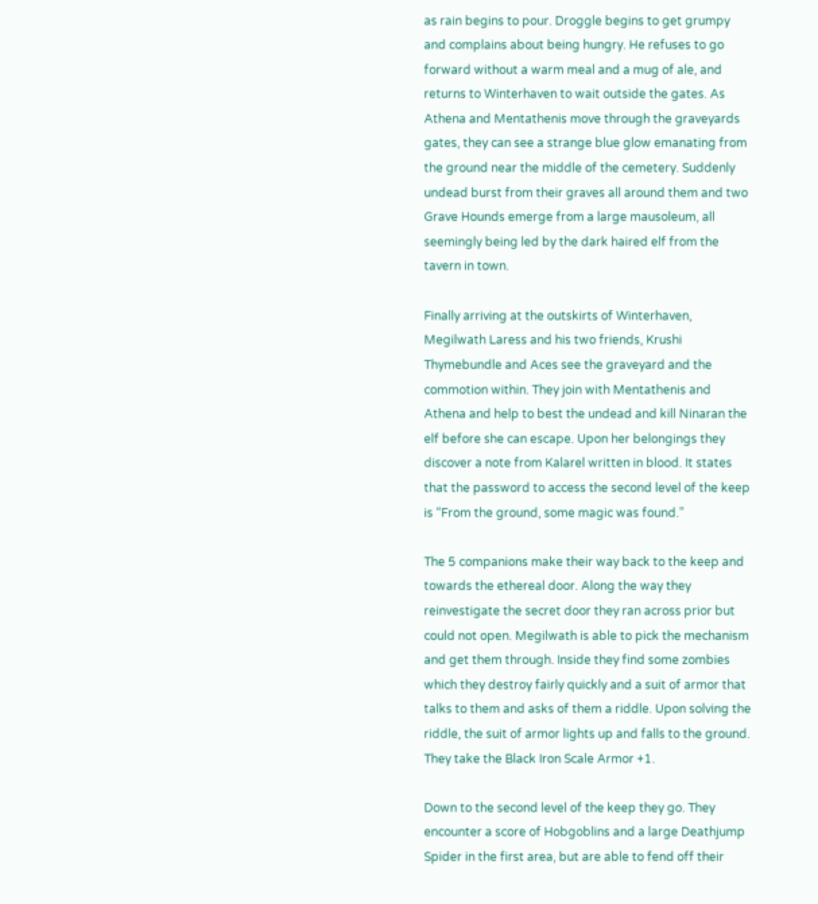as rain begins to pour. Droggle begins to get grumpy and complains about being hungry. He refuses to go forward without a warm meal and a mug of ale, and returns to Winterhaven to wait outside the gates. As Athena and Mentathenis move through the graveyards gates, they can see a strange blue glow emanating from the ground near the middle of the cemetery. Suddenly undead burst from their graves all around them and two Grave Hounds emerge from a large mausoleum, all seemingly being led by the dark haired elf from the tavern in town.

Finally arriving at the outskirts of Winterhaven, Megilwath Laress and his two friends, Krushi Thymebundle and Aces see the graveyard and the commotion within. They join with Mentathenis and Athena and help to best the undead and kill Ninaran the elf before she can escape. Upon her belongings they discover a note from Kalarel written in blood. It states that the password to access the second level of the keep is “From the ground, some magic was found.”

The 5 companions make their way back to the keep and towards the ethereal door. Along the way they reinvestigate the secret door they ran across prior but could not open. Megilwath is able to pick the mechanism and get them through. Inside they find some zombies which they destroy fairly quickly and a suit of armor that talks to them and asks of them a riddle. Upon solving the riddle, the suit of armor lights up and falls to the ground. They take the Black Iron Scale Armor +1.

Down to the second level of the keep they go. They encounter a score of Hobgoblins and a large Deathjump Spider in the first area, but are able to fend off their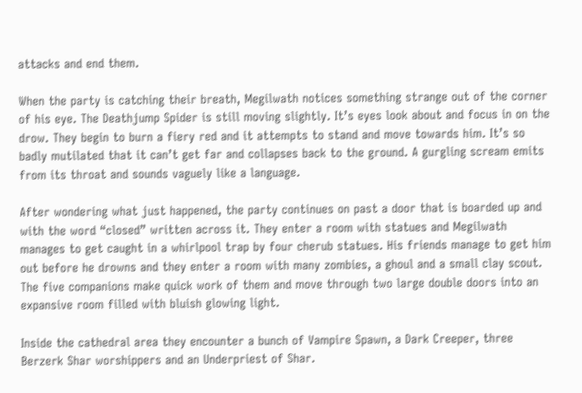attacks and end them.

When the party is catching their breath, Megilwath notices something strange out of the corner of his eye. The Deathjump Spider is still moving slightly. It’s eyes look about and focus in on the drow. They begin to burn a fiery red and it attempts to stand and move towards him. It’s so badly mutilated that it can’t get far and collapses back to the ground. A gurgling scream emits from its throat and sounds vaguely like a language.

After wondering what just happened, the party continues on past a door that is boarded up and with the word “closed” written across it. They enter a room with statues and Megilwath manages to get caught in a whirlpool trap by four cherub statues. His friends manage to get him out before he drowns and they enter a room with many zombies, a ghoul and a small clay scout. The five companions make quick work of them and move through two large double doors into an expansive room filled with bluish glowing light.

Inside the cathedral area they encounter a bunch of Vampire Spawn, a Dark Creeper, three Berzerk Shar worshippers and an Underpriest of Shar.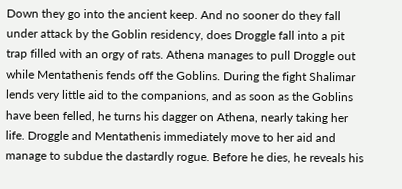Down they go into the ancient keep. And no sooner do they fall under attack by the Goblin residency, does Droggle fall into a pit trap filled with an orgy of rats. Athena manages to pull Droggle out while Mentathenis fends off the Goblins. During the fight Shalimar lends very little aid to the companions, and as soon as the Goblins have been felled, he turns his dagger on Athena, nearly taking her life. Droggle and Mentathenis immediately move to her aid and manage to subdue the dastardly rogue. Before he dies, he reveals his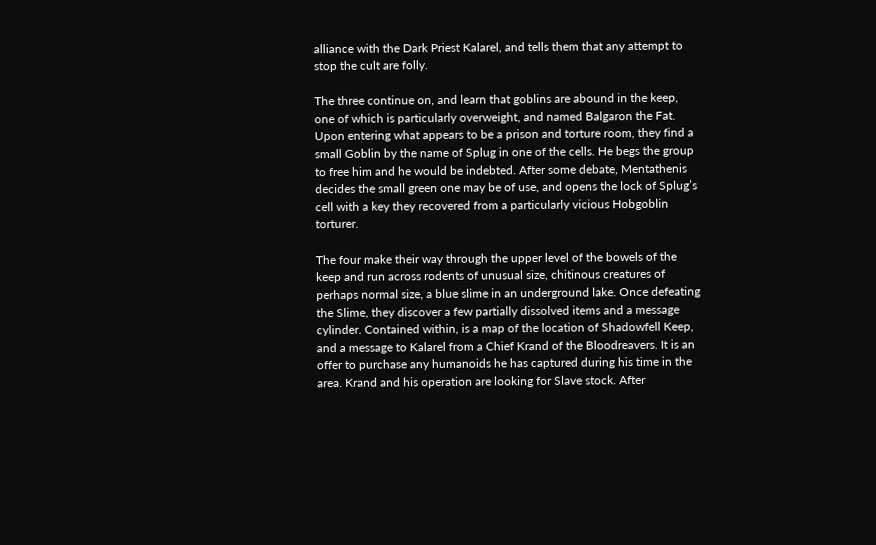alliance with the Dark Priest Kalarel, and tells them that any attempt to stop the cult are folly.

The three continue on, and learn that goblins are abound in the keep, one of which is particularly overweight, and named Balgaron the Fat. Upon entering what appears to be a prison and torture room, they find a small Goblin by the name of Splug in one of the cells. He begs the group to free him and he would be indebted. After some debate, Mentathenis decides the small green one may be of use, and opens the lock of Splug’s cell with a key they recovered from a particularly vicious Hobgoblin torturer.

The four make their way through the upper level of the bowels of the keep and run across rodents of unusual size, chitinous creatures of perhaps normal size, a blue slime in an underground lake. Once defeating the Slime, they discover a few partially dissolved items and a message cylinder. Contained within, is a map of the location of Shadowfell Keep, and a message to Kalarel from a Chief Krand of the Bloodreavers. It is an offer to purchase any humanoids he has captured during his time in the area. Krand and his operation are looking for Slave stock. After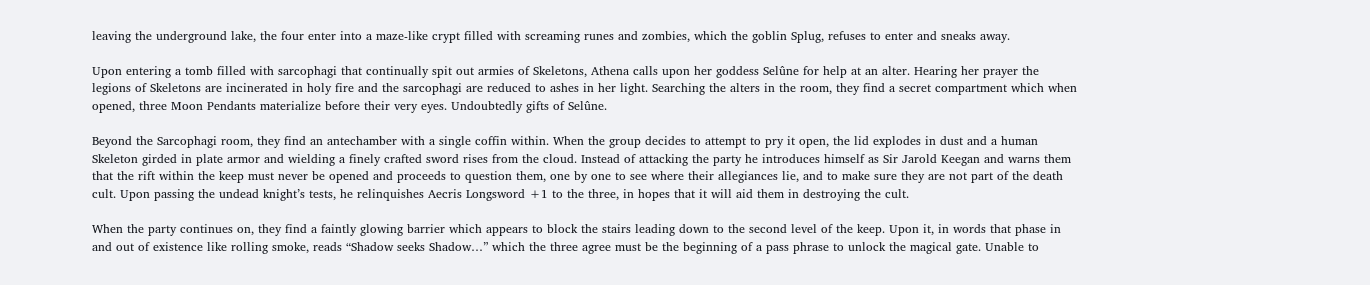leaving the underground lake, the four enter into a maze-like crypt filled with screaming runes and zombies, which the goblin Splug, refuses to enter and sneaks away.

Upon entering a tomb filled with sarcophagi that continually spit out armies of Skeletons, Athena calls upon her goddess Selûne for help at an alter. Hearing her prayer the legions of Skeletons are incinerated in holy fire and the sarcophagi are reduced to ashes in her light. Searching the alters in the room, they find a secret compartment which when opened, three Moon Pendants materialize before their very eyes. Undoubtedly gifts of Selûne.

Beyond the Sarcophagi room, they find an antechamber with a single coffin within. When the group decides to attempt to pry it open, the lid explodes in dust and a human Skeleton girded in plate armor and wielding a finely crafted sword rises from the cloud. Instead of attacking the party he introduces himself as Sir Jarold Keegan and warns them that the rift within the keep must never be opened and proceeds to question them, one by one to see where their allegiances lie, and to make sure they are not part of the death cult. Upon passing the undead knight’s tests, he relinquishes Aecris Longsword +1 to the three, in hopes that it will aid them in destroying the cult.

When the party continues on, they find a faintly glowing barrier which appears to block the stairs leading down to the second level of the keep. Upon it, in words that phase in and out of existence like rolling smoke, reads “Shadow seeks Shadow…” which the three agree must be the beginning of a pass phrase to unlock the magical gate. Unable to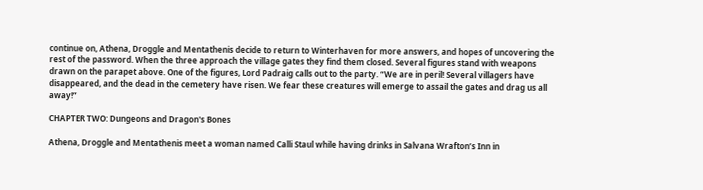continue on, Athena, Droggle and Mentathenis decide to return to Winterhaven for more answers, and hopes of uncovering the rest of the password. When the three approach the village gates they find them closed. Several figures stand with weapons drawn on the parapet above. One of the figures, Lord Padraig calls out to the party. “We are in peril! Several villagers have disappeared, and the dead in the cemetery have risen. We fear these creatures will emerge to assail the gates and drag us all away!”

CHAPTER TWO: Dungeons and Dragon's Bones

Athena, Droggle and Mentathenis meet a woman named Calli Staul while having drinks in Salvana Wrafton’s Inn in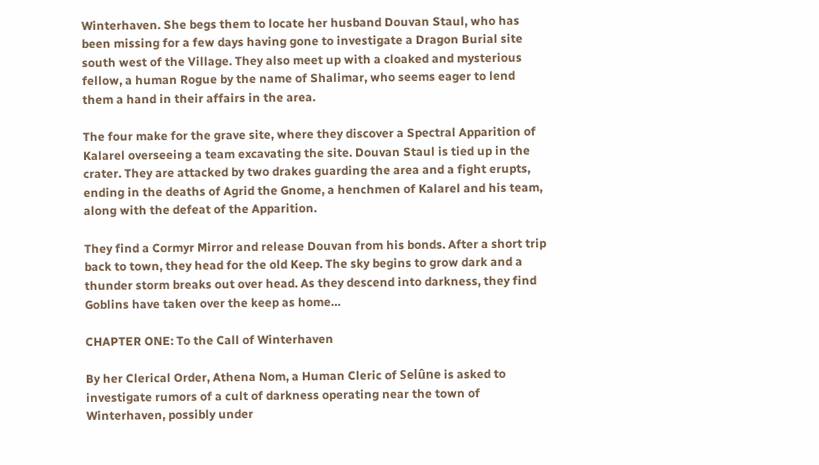Winterhaven. She begs them to locate her husband Douvan Staul, who has been missing for a few days having gone to investigate a Dragon Burial site south west of the Village. They also meet up with a cloaked and mysterious fellow, a human Rogue by the name of Shalimar, who seems eager to lend them a hand in their affairs in the area.

The four make for the grave site, where they discover a Spectral Apparition of Kalarel overseeing a team excavating the site. Douvan Staul is tied up in the crater. They are attacked by two drakes guarding the area and a fight erupts, ending in the deaths of Agrid the Gnome, a henchmen of Kalarel and his team, along with the defeat of the Apparition.

They find a Cormyr Mirror and release Douvan from his bonds. After a short trip back to town, they head for the old Keep. The sky begins to grow dark and a thunder storm breaks out over head. As they descend into darkness, they find Goblins have taken over the keep as home…

CHAPTER ONE: To the Call of Winterhaven

By her Clerical Order, Athena Nom, a Human Cleric of Selûne is asked to investigate rumors of a cult of darkness operating near the town of Winterhaven, possibly under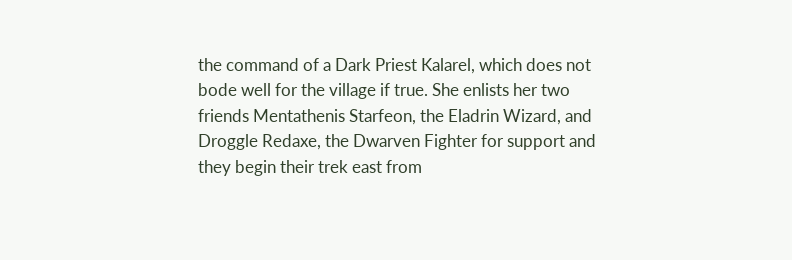the command of a Dark Priest Kalarel, which does not bode well for the village if true. She enlists her two friends Mentathenis Starfeon, the Eladrin Wizard, and Droggle Redaxe, the Dwarven Fighter for support and they begin their trek east from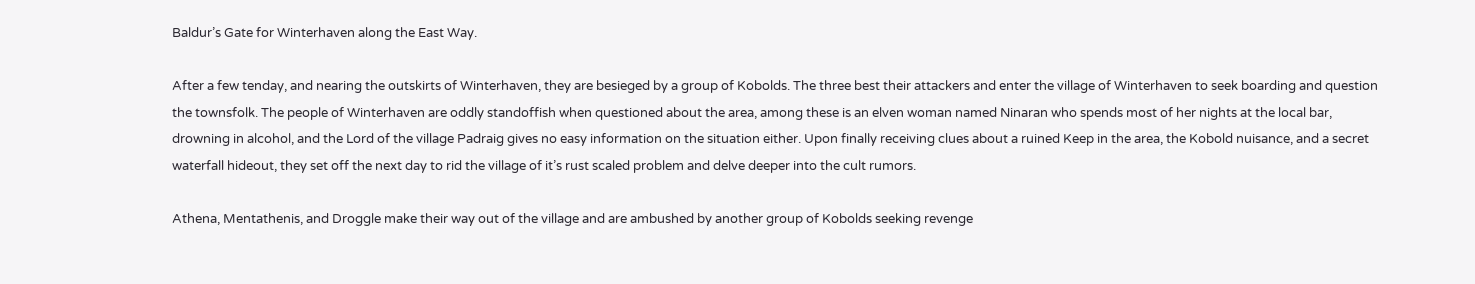Baldur’s Gate for Winterhaven along the East Way.

After a few tenday, and nearing the outskirts of Winterhaven, they are besieged by a group of Kobolds. The three best their attackers and enter the village of Winterhaven to seek boarding and question the townsfolk. The people of Winterhaven are oddly standoffish when questioned about the area, among these is an elven woman named Ninaran who spends most of her nights at the local bar, drowning in alcohol, and the Lord of the village Padraig gives no easy information on the situation either. Upon finally receiving clues about a ruined Keep in the area, the Kobold nuisance, and a secret waterfall hideout, they set off the next day to rid the village of it’s rust scaled problem and delve deeper into the cult rumors.

Athena, Mentathenis, and Droggle make their way out of the village and are ambushed by another group of Kobolds seeking revenge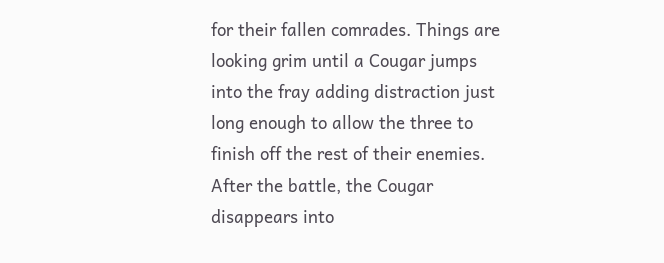for their fallen comrades. Things are looking grim until a Cougar jumps into the fray adding distraction just long enough to allow the three to finish off the rest of their enemies. After the battle, the Cougar disappears into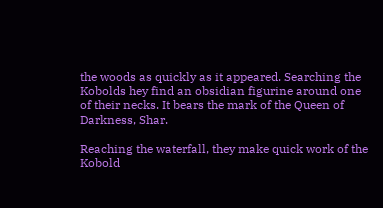the woods as quickly as it appeared. Searching the Kobolds hey find an obsidian figurine around one of their necks. It bears the mark of the Queen of Darkness, Shar.

Reaching the waterfall, they make quick work of the Kobold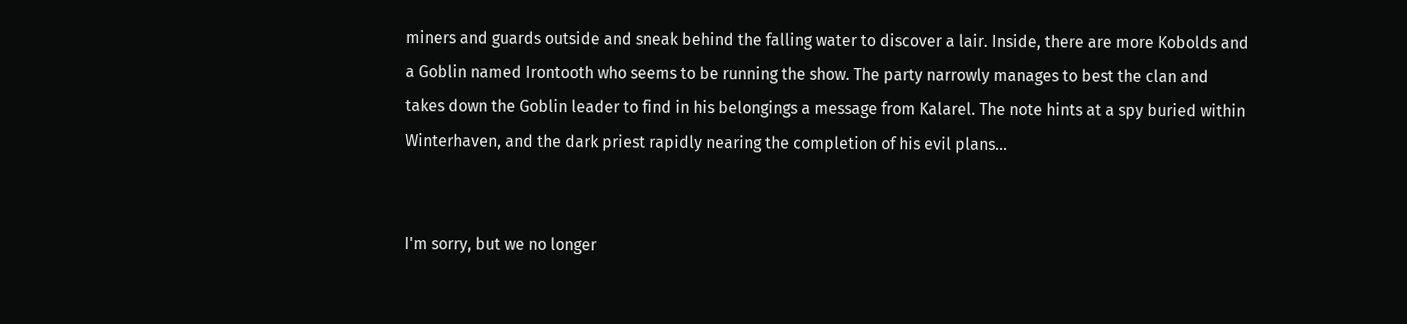miners and guards outside and sneak behind the falling water to discover a lair. Inside, there are more Kobolds and a Goblin named Irontooth who seems to be running the show. The party narrowly manages to best the clan and takes down the Goblin leader to find in his belongings a message from Kalarel. The note hints at a spy buried within Winterhaven, and the dark priest rapidly nearing the completion of his evil plans…


I'm sorry, but we no longer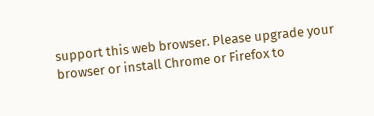support this web browser. Please upgrade your browser or install Chrome or Firefox to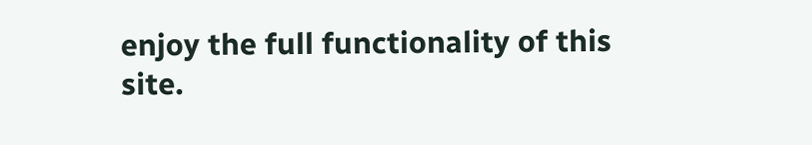enjoy the full functionality of this site.